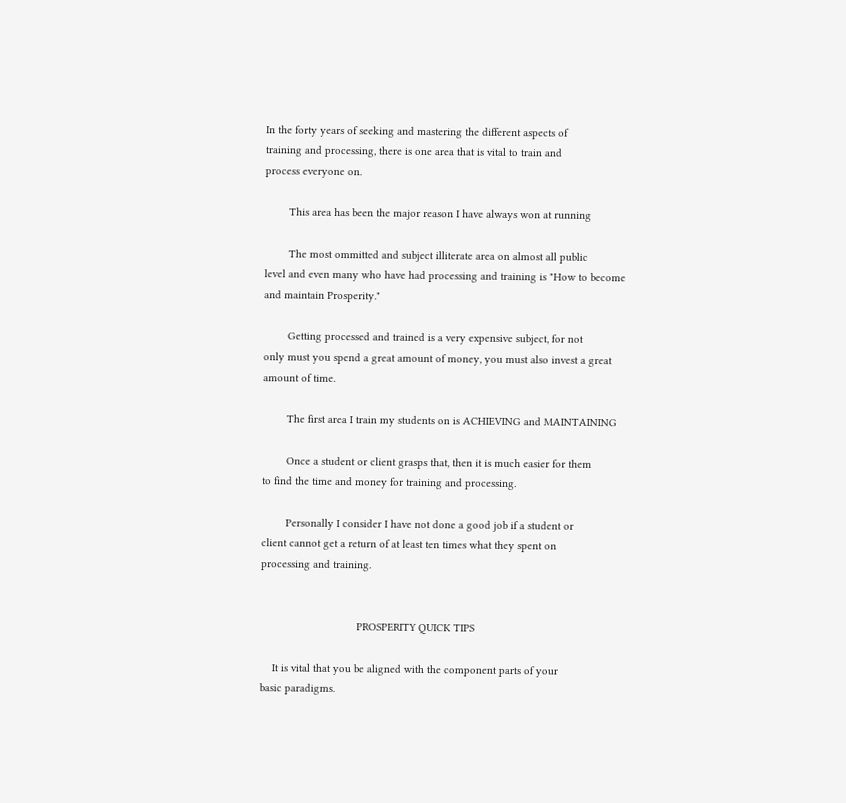In the forty years of seeking and mastering the different aspects of
training and processing, there is one area that is vital to train and
process everyone on.

        This area has been the major reason I have always won at running

        The most ommitted and subject illiterate area on almost all public
level and even many who have had processing and training is "How to become
and maintain Prosperity."

        Getting processed and trained is a very expensive subject, for not
only must you spend a great amount of money, you must also invest a great
amount of time.

        The first area I train my students on is ACHIEVING and MAINTAINING

        Once a student or client grasps that, then it is much easier for them
to find the time and money for training and processing.

        Personally I consider I have not done a good job if a student or
client cannot get a return of at least ten times what they spent on
processing and training.


                                PROSPERITY QUICK TIPS

    It is vital that you be aligned with the component parts of your
basic paradigms.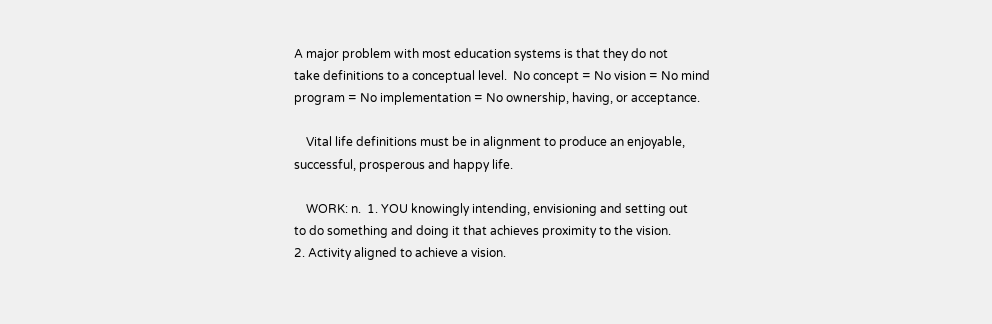A major problem with most education systems is that they do not
take definitions to a conceptual level.  No concept = No vision = No mind
program = No implementation = No ownership, having, or acceptance.

    Vital life definitions must be in alignment to produce an enjoyable,
successful, prosperous and happy life.

    WORK: n.  1. YOU knowingly intending, envisioning and setting out
to do something and doing it that achieves proximity to the vision.
2. Activity aligned to achieve a vision.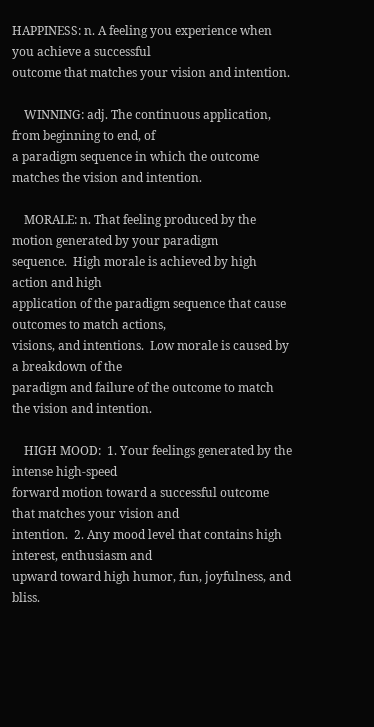HAPPINESS: n. A feeling you experience when you achieve a successful
outcome that matches your vision and intention.

    WINNING: adj. The continuous application, from beginning to end, of
a paradigm sequence in which the outcome matches the vision and intention.

    MORALE: n. That feeling produced by the motion generated by your paradigm
sequence.  High morale is achieved by high action and high
application of the paradigm sequence that cause outcomes to match actions,
visions, and intentions.  Low morale is caused by a breakdown of the
paradigm and failure of the outcome to match the vision and intention.

    HIGH MOOD:  1. Your feelings generated by the intense high-speed
forward motion toward a successful outcome that matches your vision and
intention.  2. Any mood level that contains high interest, enthusiasm and
upward toward high humor, fun, joyfulness, and bliss.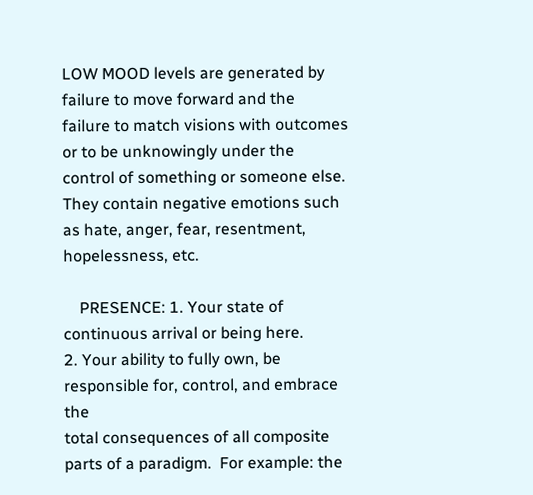LOW MOOD levels are generated by failure to move forward and the
failure to match visions with outcomes or to be unknowingly under the
control of something or someone else.  They contain negative emotions such
as hate, anger, fear, resentment, hopelessness, etc.

    PRESENCE: 1. Your state of continuous arrival or being here.
2. Your ability to fully own, be responsible for, control, and embrace the
total consequences of all composite parts of a paradigm.  For example: the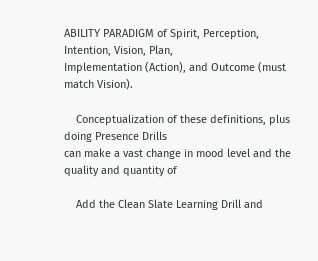ABILITY PARADIGM of Spirit, Perception, Intention, Vision, Plan,
Implementation (Action), and Outcome (must match Vision).

    Conceptualization of these definitions, plus doing Presence Drills
can make a vast change in mood level and the quality and quantity of

    Add the Clean Slate Learning Drill and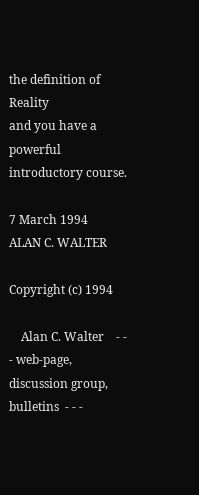the definition of Reality
and you have a powerful introductory course.

7 March 1994                            ALAN C. WALTER

Copyright (c) 1994

    Alan C. Walter    - - - web-page, discussion group, bulletins  - - -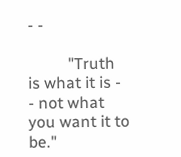- -

          "Truth is what it is - - not what you want it to be."